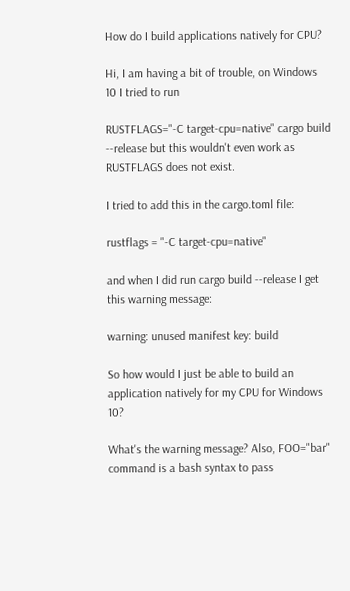How do I build applications natively for CPU?

Hi, I am having a bit of trouble, on Windows 10 I tried to run

RUSTFLAGS="-C target-cpu=native" cargo build --release but this wouldn't even work as RUSTFLAGS does not exist.

I tried to add this in the cargo.toml file:

rustflags = "-C target-cpu=native"

and when I did run cargo build --release I get this warning message:

warning: unused manifest key: build

So how would I just be able to build an application natively for my CPU for Windows 10?

What's the warning message? Also, FOO="bar" command is a bash syntax to pass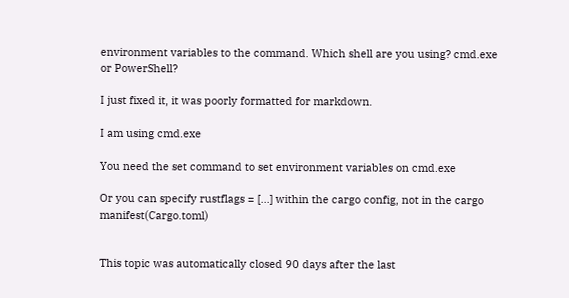environment variables to the command. Which shell are you using? cmd.exe or PowerShell?

I just fixed it, it was poorly formatted for markdown.

I am using cmd.exe

You need the set command to set environment variables on cmd.exe

Or you can specify rustflags = [...] within the cargo config, not in the cargo manifest(Cargo.toml)


This topic was automatically closed 90 days after the last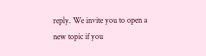reply. We invite you to open a new topic if you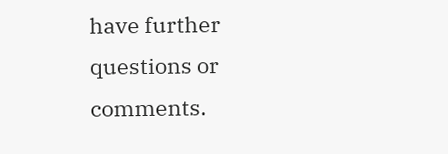have further questions or comments.